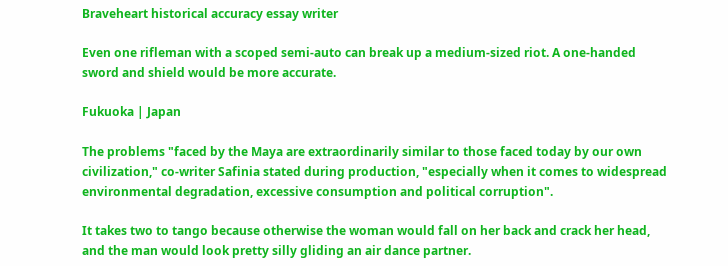Braveheart historical accuracy essay writer

Even one rifleman with a scoped semi-auto can break up a medium-sized riot. A one-handed sword and shield would be more accurate.

Fukuoka | Japan

The problems "faced by the Maya are extraordinarily similar to those faced today by our own civilization," co-writer Safinia stated during production, "especially when it comes to widespread environmental degradation, excessive consumption and political corruption".

It takes two to tango because otherwise the woman would fall on her back and crack her head, and the man would look pretty silly gliding an air dance partner.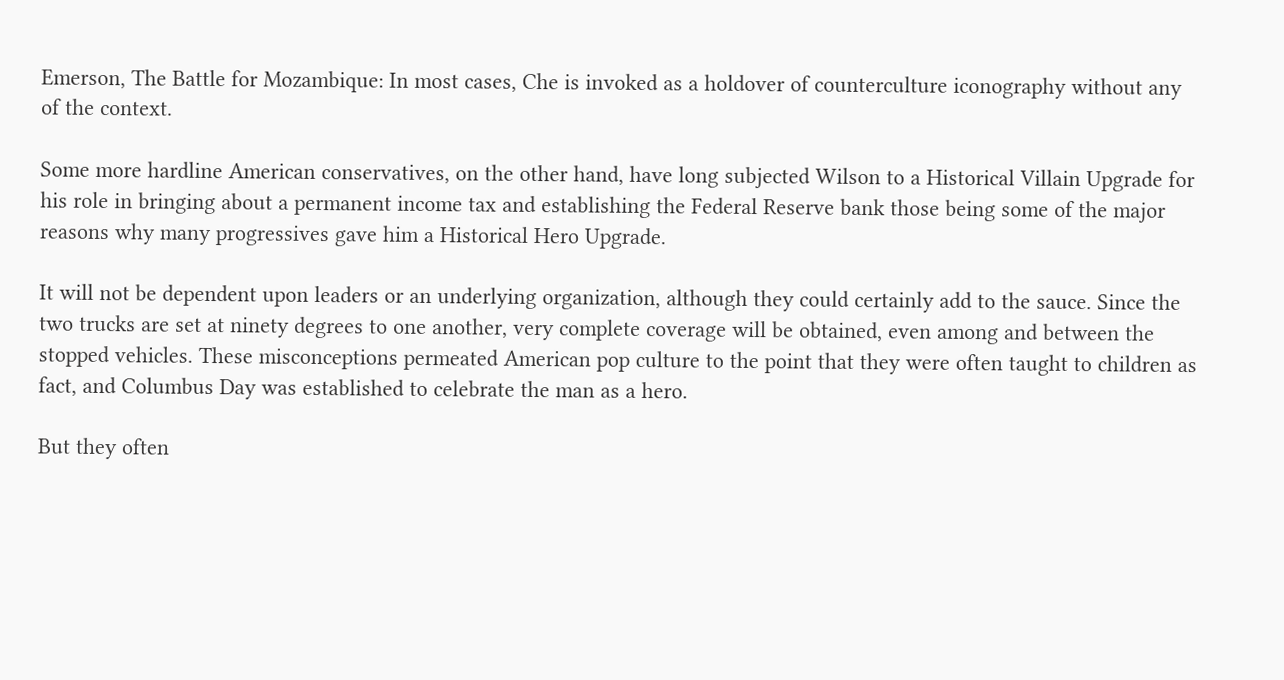Emerson, The Battle for Mozambique: In most cases, Che is invoked as a holdover of counterculture iconography without any of the context.

Some more hardline American conservatives, on the other hand, have long subjected Wilson to a Historical Villain Upgrade for his role in bringing about a permanent income tax and establishing the Federal Reserve bank those being some of the major reasons why many progressives gave him a Historical Hero Upgrade.

It will not be dependent upon leaders or an underlying organization, although they could certainly add to the sauce. Since the two trucks are set at ninety degrees to one another, very complete coverage will be obtained, even among and between the stopped vehicles. These misconceptions permeated American pop culture to the point that they were often taught to children as fact, and Columbus Day was established to celebrate the man as a hero.

But they often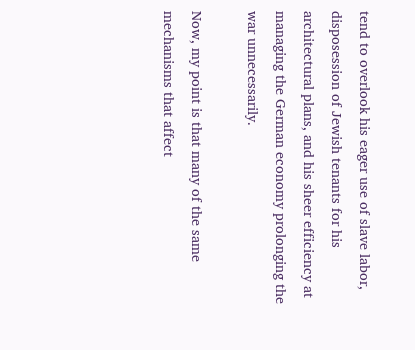tend to overlook his eager use of slave labor, disposession of Jewish tenants for his architectural plans, and his sheer efficiency at managing the German economy prolonging the war unnecessarily.

Now, my point is that many of the same mechanisms that affect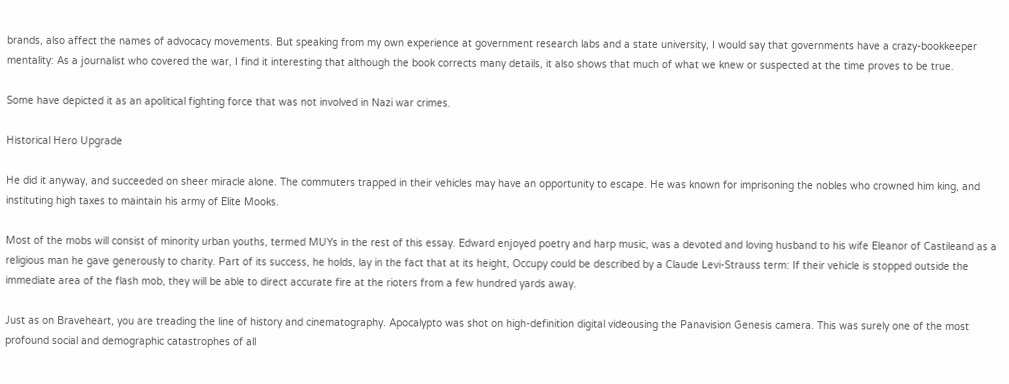brands, also affect the names of advocacy movements. But speaking from my own experience at government research labs and a state university, I would say that governments have a crazy-bookkeeper mentality: As a journalist who covered the war, I find it interesting that although the book corrects many details, it also shows that much of what we knew or suspected at the time proves to be true.

Some have depicted it as an apolitical fighting force that was not involved in Nazi war crimes.

Historical Hero Upgrade

He did it anyway, and succeeded on sheer miracle alone. The commuters trapped in their vehicles may have an opportunity to escape. He was known for imprisoning the nobles who crowned him king, and instituting high taxes to maintain his army of Elite Mooks.

Most of the mobs will consist of minority urban youths, termed MUYs in the rest of this essay. Edward enjoyed poetry and harp music, was a devoted and loving husband to his wife Eleanor of Castileand as a religious man he gave generously to charity. Part of its success, he holds, lay in the fact that at its height, Occupy could be described by a Claude Levi-Strauss term: If their vehicle is stopped outside the immediate area of the flash mob, they will be able to direct accurate fire at the rioters from a few hundred yards away.

Just as on Braveheart, you are treading the line of history and cinematography. Apocalypto was shot on high-definition digital videousing the Panavision Genesis camera. This was surely one of the most profound social and demographic catastrophes of all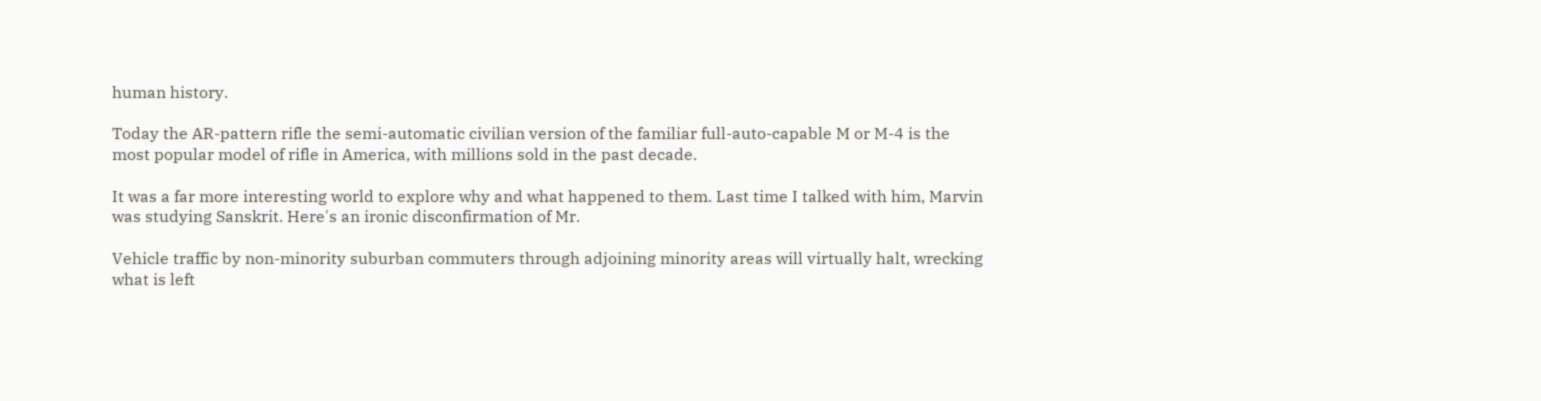human history.

Today the AR-pattern rifle the semi-automatic civilian version of the familiar full-auto-capable M or M-4 is the most popular model of rifle in America, with millions sold in the past decade.

It was a far more interesting world to explore why and what happened to them. Last time I talked with him, Marvin was studying Sanskrit. Here's an ironic disconfirmation of Mr.

Vehicle traffic by non-minority suburban commuters through adjoining minority areas will virtually halt, wrecking what is left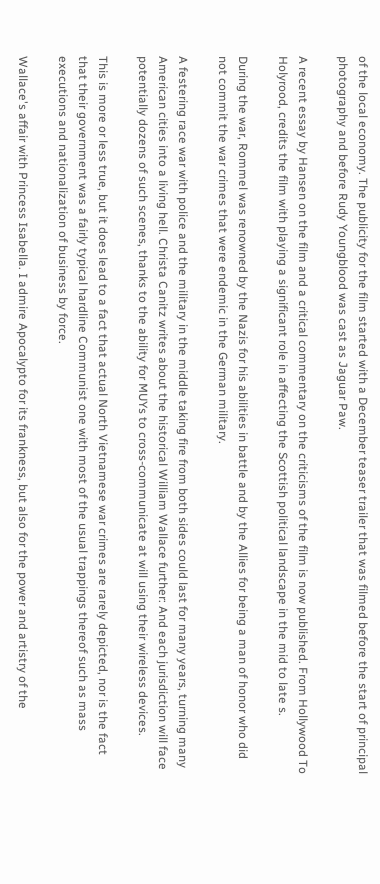of the local economy. The publicity for the film started with a December teaser trailer that was filmed before the start of principal photography and before Rudy Youngblood was cast as Jaguar Paw.

A recent essay by Hansen on the film and a critical commentary on the criticisms of the film is now published. From Hollywood To Holyrood, credits the film with playing a significant role in affecting the Scottish political landscape in the mid to late s.

During the war, Rommel was renowned by the Nazis for his abilities in battle and by the Allies for being a man of honor who did not commit the war crimes that were endemic in the German military.

A festering race war with police and the military in the middle taking fire from both sides could last for many years, turning many American cities into a living hell. Christa Canitz writes about the historical William Wallace further: And each jurisdiction will face potentially dozens of such scenes, thanks to the ability for MUYs to cross-communicate at will using their wireless devices.

This is more or less true, but it does lead to a fact that actual North Vietnamese war crimes are rarely depicted, nor is the fact that their government was a fairly typical hardline Communist one with most of the usual trappings thereof such as mass executions and nationalization of business by force.

Wallace's affair with Princess Isabella. I admire Apocalypto for its frankness, but also for the power and artistry of the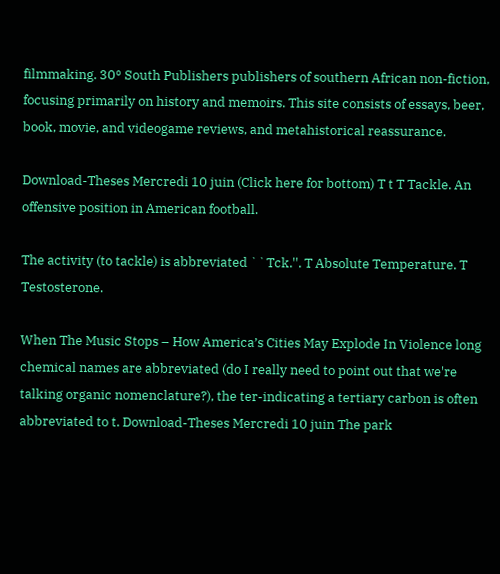filmmaking. 30° South Publishers publishers of southern African non-fiction, focusing primarily on history and memoirs. This site consists of essays, beer, book, movie, and videogame reviews, and metahistorical reassurance.

Download-Theses Mercredi 10 juin (Click here for bottom) T t T Tackle. An offensive position in American football.

The activity (to tackle) is abbreviated ``Tck.''. T Absolute Temperature. T Testosterone.

When The Music Stops – How America’s Cities May Explode In Violence long chemical names are abbreviated (do I really need to point out that we're talking organic nomenclature?), the ter-indicating a tertiary carbon is often abbreviated to t. Download-Theses Mercredi 10 juin The park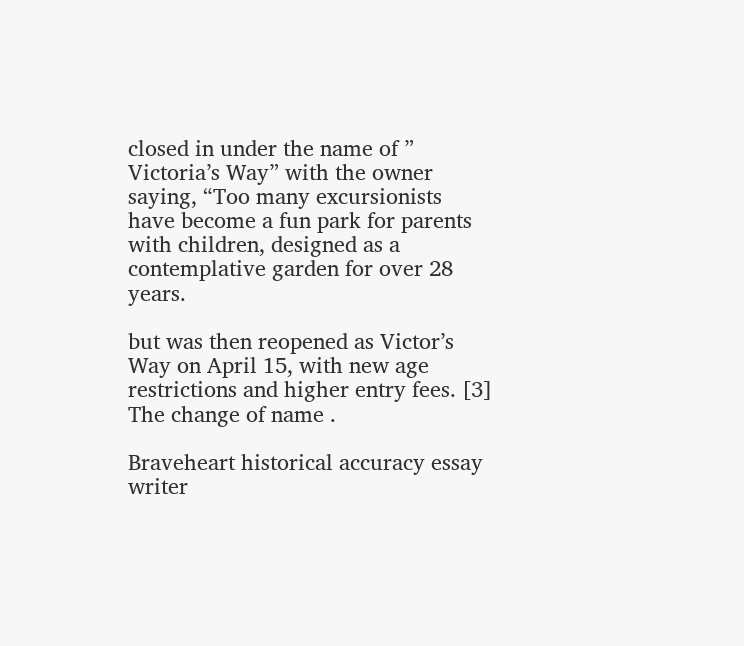closed in under the name of ” Victoria’s Way” with the owner saying, “Too many excursionists have become a fun park for parents with children, designed as a contemplative garden for over 28 years.

but was then reopened as Victor’s Way on April 15, with new age restrictions and higher entry fees. [3] The change of name .

Braveheart historical accuracy essay writer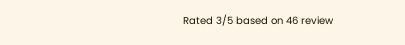Rated 3/5 based on 46 review